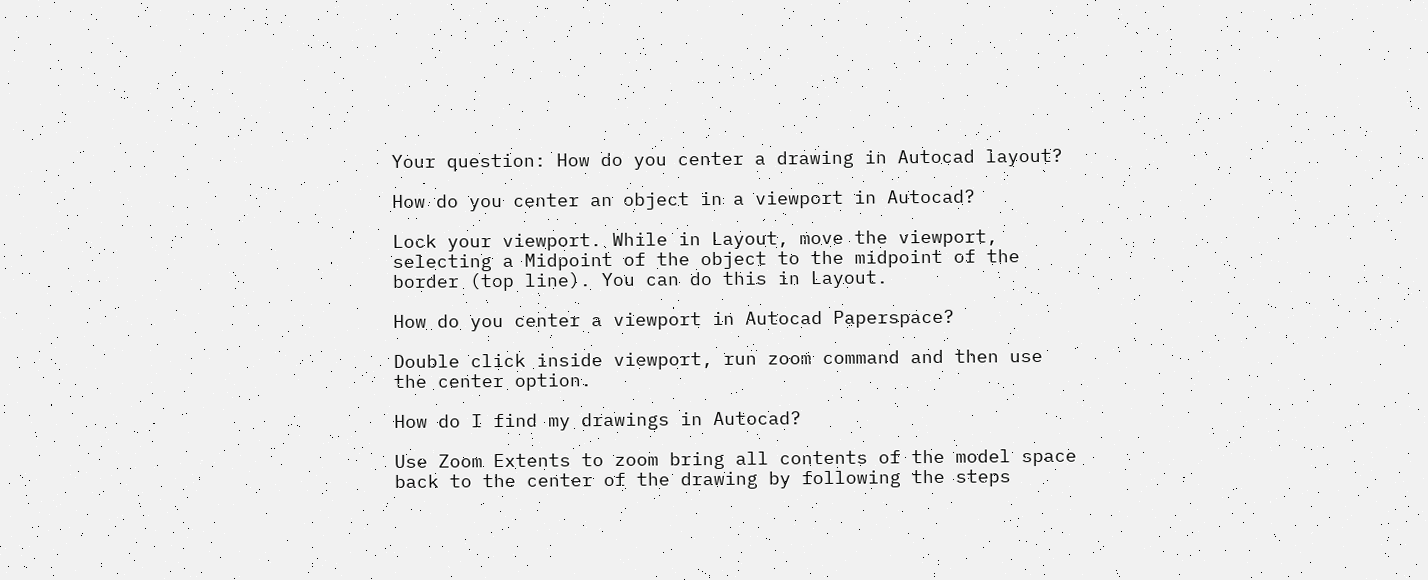Your question: How do you center a drawing in Autocad layout?

How do you center an object in a viewport in Autocad?

Lock your viewport. While in Layout, move the viewport, selecting a Midpoint of the object to the midpoint of the border (top line). You can do this in Layout.

How do you center a viewport in Autocad Paperspace?

Double click inside viewport, run zoom command and then use the center option.

How do I find my drawings in Autocad?

Use Zoom Extents to zoom bring all contents of the model space back to the center of the drawing by following the steps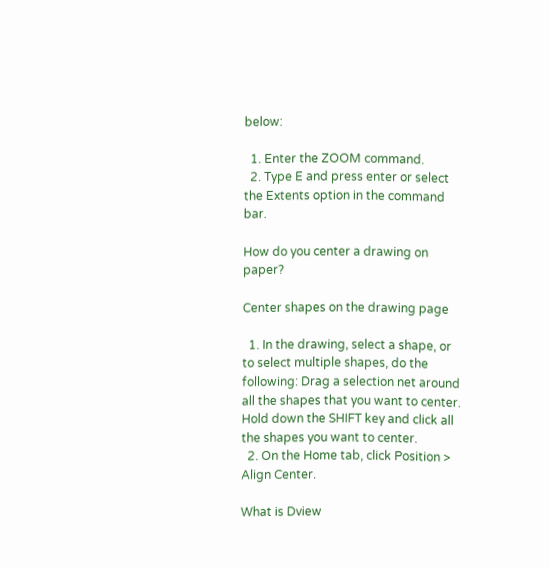below:

  1. Enter the ZOOM command.
  2. Type E and press enter or select the Extents option in the command bar.

How do you center a drawing on paper?

Center shapes on the drawing page

  1. In the drawing, select a shape, or to select multiple shapes, do the following: Drag a selection net around all the shapes that you want to center. Hold down the SHIFT key and click all the shapes you want to center.
  2. On the Home tab, click Position > Align Center.

What is Dview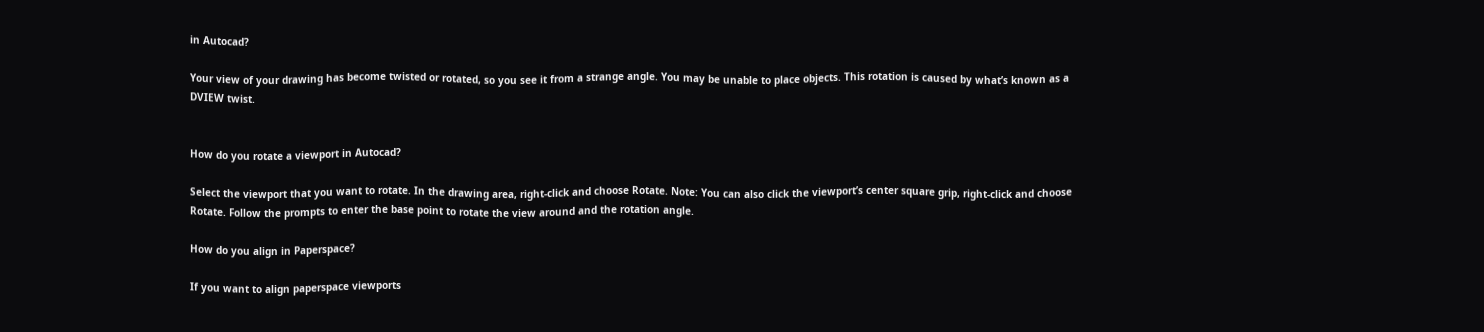in Autocad?

Your view of your drawing has become twisted or rotated, so you see it from a strange angle. You may be unable to place objects. This rotation is caused by what’s known as a DVIEW twist.


How do you rotate a viewport in Autocad?

Select the viewport that you want to rotate. In the drawing area, right-click and choose Rotate. Note: You can also click the viewport’s center square grip, right-click and choose Rotate. Follow the prompts to enter the base point to rotate the view around and the rotation angle.

How do you align in Paperspace?

If you want to align paperspace viewports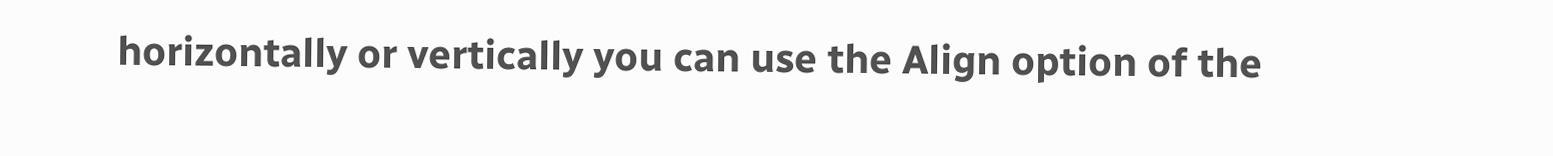horizontally or vertically you can use the Align option of the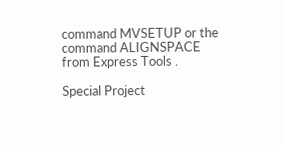command MVSETUP or the command ALIGNSPACE from Express Tools .

Special Project